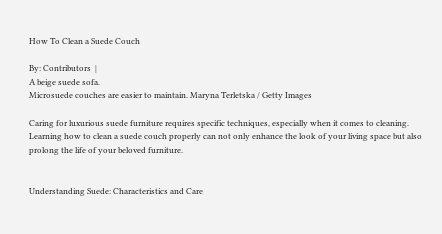How To Clean a Suede Couch

By: Contributors  |
A beige suede sofa.
Microsuede couches are easier to maintain. Maryna Terletska / Getty Images

Caring for luxurious suede furniture requires specific techniques, especially when it comes to cleaning. Learning how to clean a suede couch properly can not only enhance the look of your living space but also prolong the life of your beloved furniture.


Understanding Suede: Characteristics and Care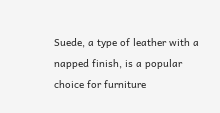Suede, a type of leather with a napped finish, is a popular choice for furniture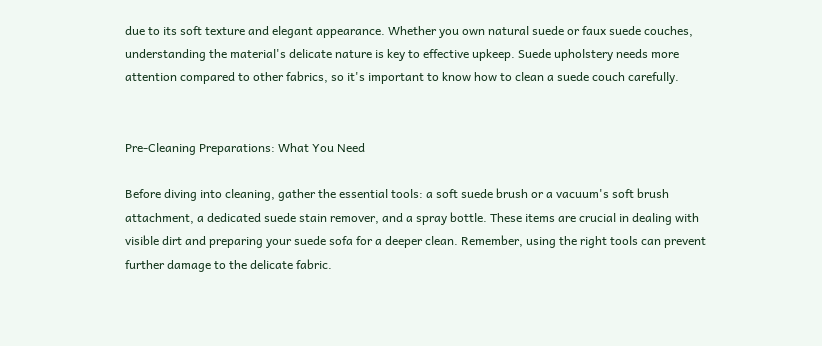due to its soft texture and elegant appearance. Whether you own natural suede or faux suede couches, understanding the material's delicate nature is key to effective upkeep. Suede upholstery needs more attention compared to other fabrics, so it's important to know how to clean a suede couch carefully.


Pre-Cleaning Preparations: What You Need

Before diving into cleaning, gather the essential tools: a soft suede brush or a vacuum's soft brush attachment, a dedicated suede stain remover, and a spray bottle. These items are crucial in dealing with visible dirt and preparing your suede sofa for a deeper clean. Remember, using the right tools can prevent further damage to the delicate fabric.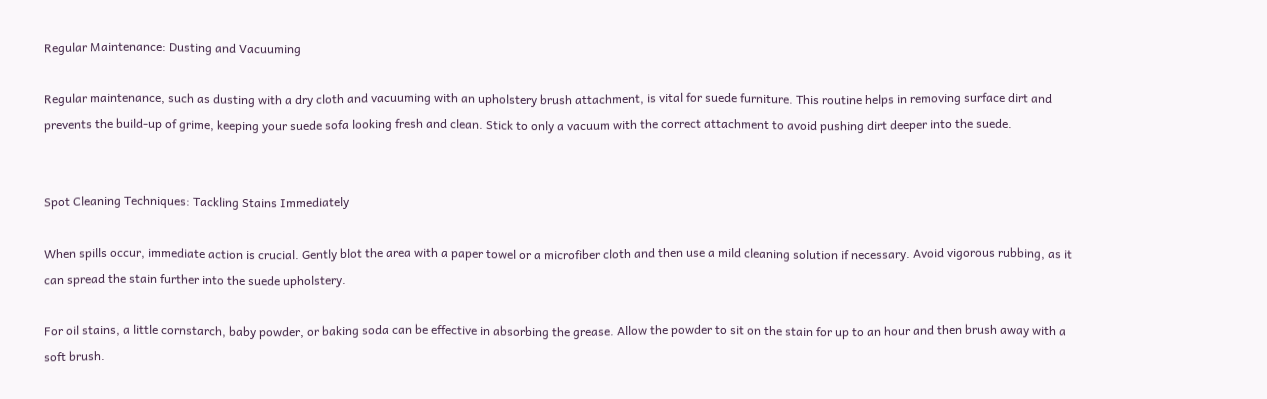Regular Maintenance: Dusting and Vacuuming

Regular maintenance, such as dusting with a dry cloth and vacuuming with an upholstery brush attachment, is vital for suede furniture. This routine helps in removing surface dirt and prevents the build-up of grime, keeping your suede sofa looking fresh and clean. Stick to only a vacuum with the correct attachment to avoid pushing dirt deeper into the suede.


Spot Cleaning Techniques: Tackling Stains Immediately

When spills occur, immediate action is crucial. Gently blot the area with a paper towel or a microfiber cloth and then use a mild cleaning solution if necessary. Avoid vigorous rubbing, as it can spread the stain further into the suede upholstery.

For oil stains, a little cornstarch, baby powder, or baking soda can be effective in absorbing the grease. Allow the powder to sit on the stain for up to an hour and then brush away with a soft brush.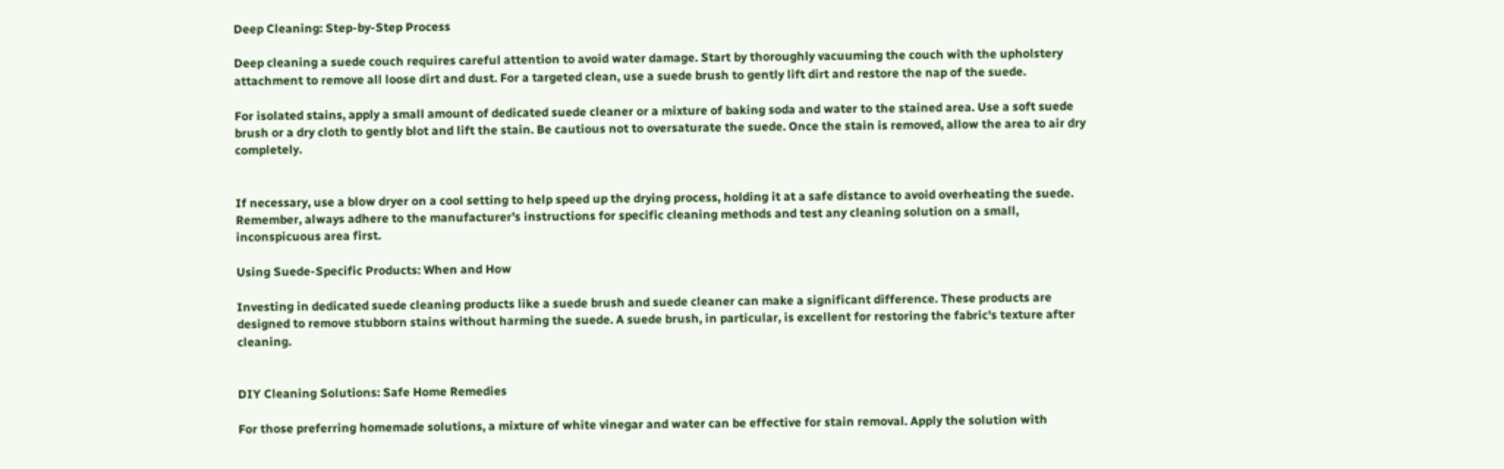Deep Cleaning: Step-by-Step Process

Deep cleaning a suede couch requires careful attention to avoid water damage. Start by thoroughly vacuuming the couch with the upholstery attachment to remove all loose dirt and dust. For a targeted clean, use a suede brush to gently lift dirt and restore the nap of the suede.

For isolated stains, apply a small amount of dedicated suede cleaner or a mixture of baking soda and water to the stained area. Use a soft suede brush or a dry cloth to gently blot and lift the stain. Be cautious not to oversaturate the suede. Once the stain is removed, allow the area to air dry completely.


If necessary, use a blow dryer on a cool setting to help speed up the drying process, holding it at a safe distance to avoid overheating the suede. Remember, always adhere to the manufacturer's instructions for specific cleaning methods and test any cleaning solution on a small, inconspicuous area first.

Using Suede-Specific Products: When and How

Investing in dedicated suede cleaning products like a suede brush and suede cleaner can make a significant difference. These products are designed to remove stubborn stains without harming the suede. A suede brush, in particular, is excellent for restoring the fabric's texture after cleaning.


DIY Cleaning Solutions: Safe Home Remedies

For those preferring homemade solutions, a mixture of white vinegar and water can be effective for stain removal. Apply the solution with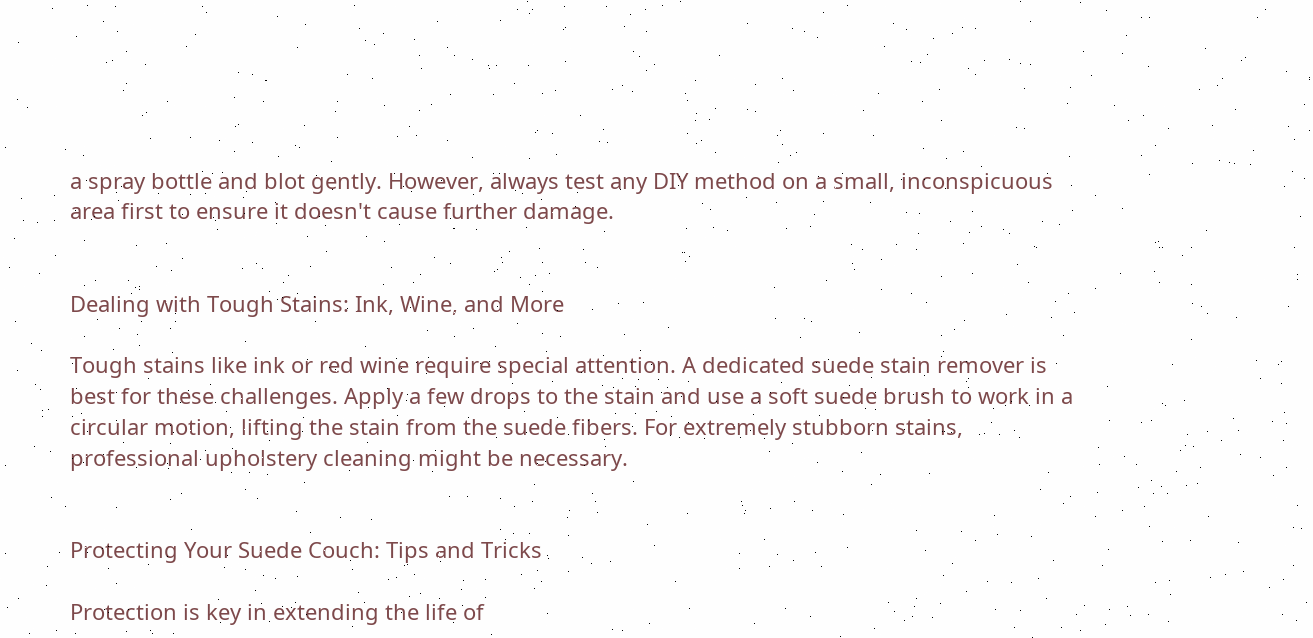a spray bottle and blot gently. However, always test any DIY method on a small, inconspicuous area first to ensure it doesn't cause further damage.


Dealing with Tough Stains: Ink, Wine, and More

Tough stains like ink or red wine require special attention. A dedicated suede stain remover is best for these challenges. Apply a few drops to the stain and use a soft suede brush to work in a circular motion, lifting the stain from the suede fibers. For extremely stubborn stains, professional upholstery cleaning might be necessary.


Protecting Your Suede Couch: Tips and Tricks

Protection is key in extending the life of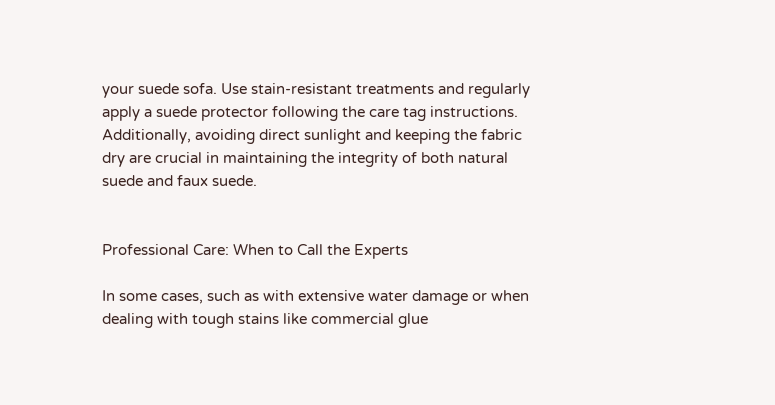your suede sofa. Use stain-resistant treatments and regularly apply a suede protector following the care tag instructions. Additionally, avoiding direct sunlight and keeping the fabric dry are crucial in maintaining the integrity of both natural suede and faux suede.


Professional Care: When to Call the Experts

In some cases, such as with extensive water damage or when dealing with tough stains like commercial glue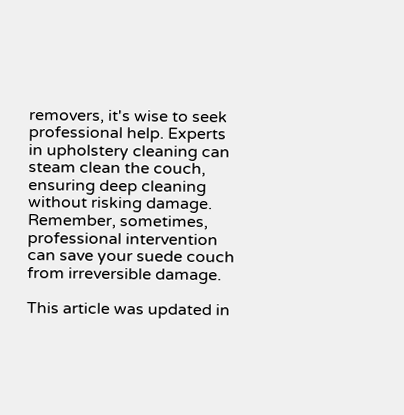removers, it's wise to seek professional help. Experts in upholstery cleaning can steam clean the couch, ensuring deep cleaning without risking damage. Remember, sometimes, professional intervention can save your suede couch from irreversible damage.

This article was updated in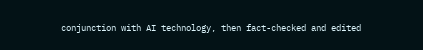conjunction with AI technology, then fact-checked and edited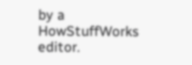by a HowStuffWorks editor.